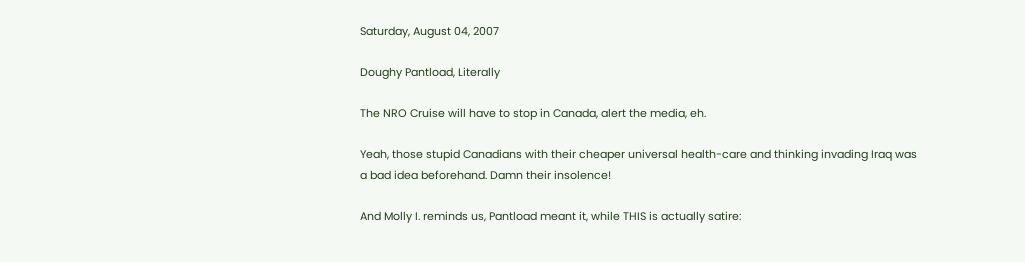Saturday, August 04, 2007

Doughy Pantload, Literally

The NRO Cruise will have to stop in Canada, alert the media, eh.

Yeah, those stupid Canadians with their cheaper universal health-care and thinking invading Iraq was a bad idea beforehand. Damn their insolence!

And Molly I. reminds us, Pantload meant it, while THIS is actually satire: